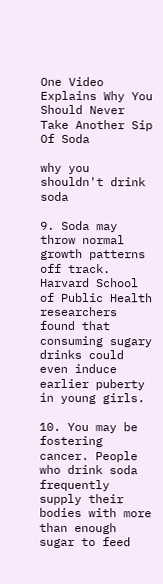One Video Explains Why You Should Never Take Another Sip Of Soda

why you shouldn't drink soda

9. Soda may throw normal growth patterns off track. Harvard School of Public Health researchers found that consuming sugary drinks could even induce earlier puberty in young girls.

10. You may be fostering cancer. People who drink soda frequently supply their bodies with more than enough sugar to feed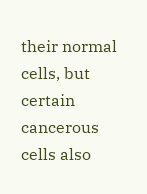their normal cells, but certain cancerous cells also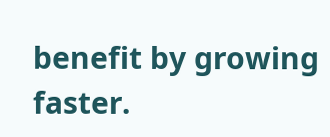benefit by growing faster.